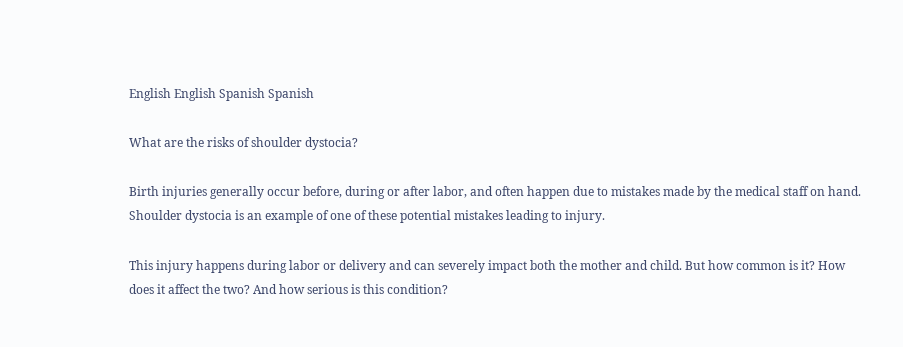English English Spanish Spanish

What are the risks of shoulder dystocia?

Birth injuries generally occur before, during or after labor, and often happen due to mistakes made by the medical staff on hand. Shoulder dystocia is an example of one of these potential mistakes leading to injury.

This injury happens during labor or delivery and can severely impact both the mother and child. But how common is it? How does it affect the two? And how serious is this condition?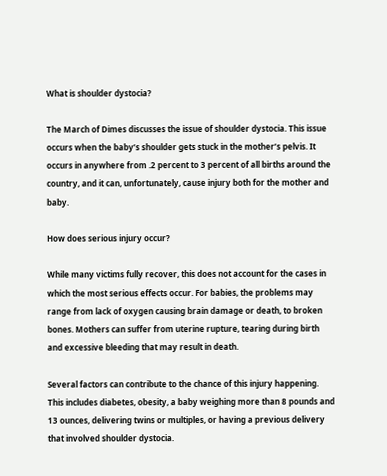What is shoulder dystocia?

The March of Dimes discusses the issue of shoulder dystocia. This issue occurs when the baby’s shoulder gets stuck in the mother’s pelvis. It occurs in anywhere from .2 percent to 3 percent of all births around the country, and it can, unfortunately, cause injury both for the mother and baby.

How does serious injury occur?

While many victims fully recover, this does not account for the cases in which the most serious effects occur. For babies, the problems may range from lack of oxygen causing brain damage or death, to broken bones. Mothers can suffer from uterine rupture, tearing during birth and excessive bleeding that may result in death.

Several factors can contribute to the chance of this injury happening. This includes diabetes, obesity, a baby weighing more than 8 pounds and 13 ounces, delivering twins or multiples, or having a previous delivery that involved shoulder dystocia.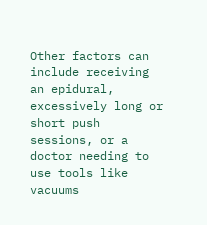Other factors can include receiving an epidural, excessively long or short push sessions, or a doctor needing to use tools like vacuums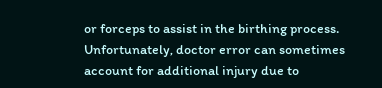or forceps to assist in the birthing process. Unfortunately, doctor error can sometimes account for additional injury due to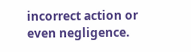incorrect action or even negligence.